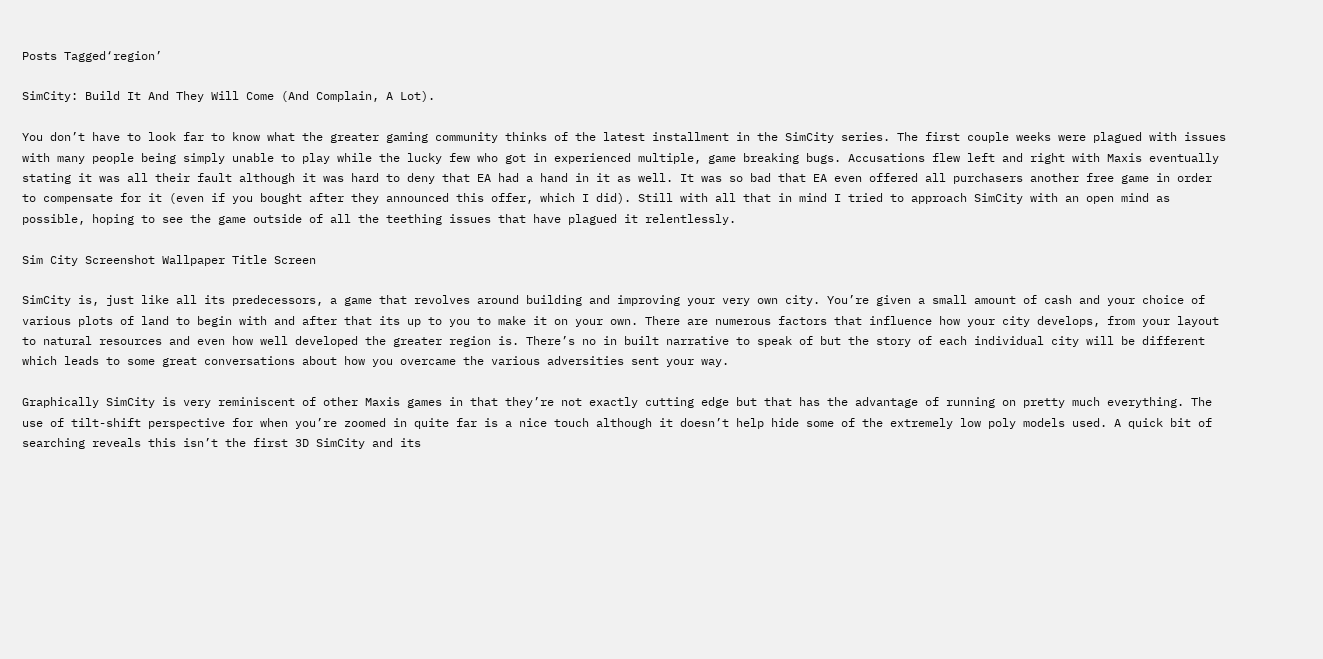Posts Tagged‘region’

SimCity: Build It And They Will Come (And Complain, A Lot).

You don’t have to look far to know what the greater gaming community thinks of the latest installment in the SimCity series. The first couple weeks were plagued with issues with many people being simply unable to play while the lucky few who got in experienced multiple, game breaking bugs. Accusations flew left and right with Maxis eventually stating it was all their fault although it was hard to deny that EA had a hand in it as well. It was so bad that EA even offered all purchasers another free game in order to compensate for it (even if you bought after they announced this offer, which I did). Still with all that in mind I tried to approach SimCity with an open mind as possible, hoping to see the game outside of all the teething issues that have plagued it relentlessly.

Sim City Screenshot Wallpaper Title Screen

SimCity is, just like all its predecessors, a game that revolves around building and improving your very own city. You’re given a small amount of cash and your choice of various plots of land to begin with and after that its up to you to make it on your own. There are numerous factors that influence how your city develops, from your layout to natural resources and even how well developed the greater region is. There’s no in built narrative to speak of but the story of each individual city will be different which leads to some great conversations about how you overcame the various adversities sent your way.

Graphically SimCity is very reminiscent of other Maxis games in that they’re not exactly cutting edge but that has the advantage of running on pretty much everything. The use of tilt-shift perspective for when you’re zoomed in quite far is a nice touch although it doesn’t help hide some of the extremely low poly models used. A quick bit of searching reveals this isn’t the first 3D SimCity and its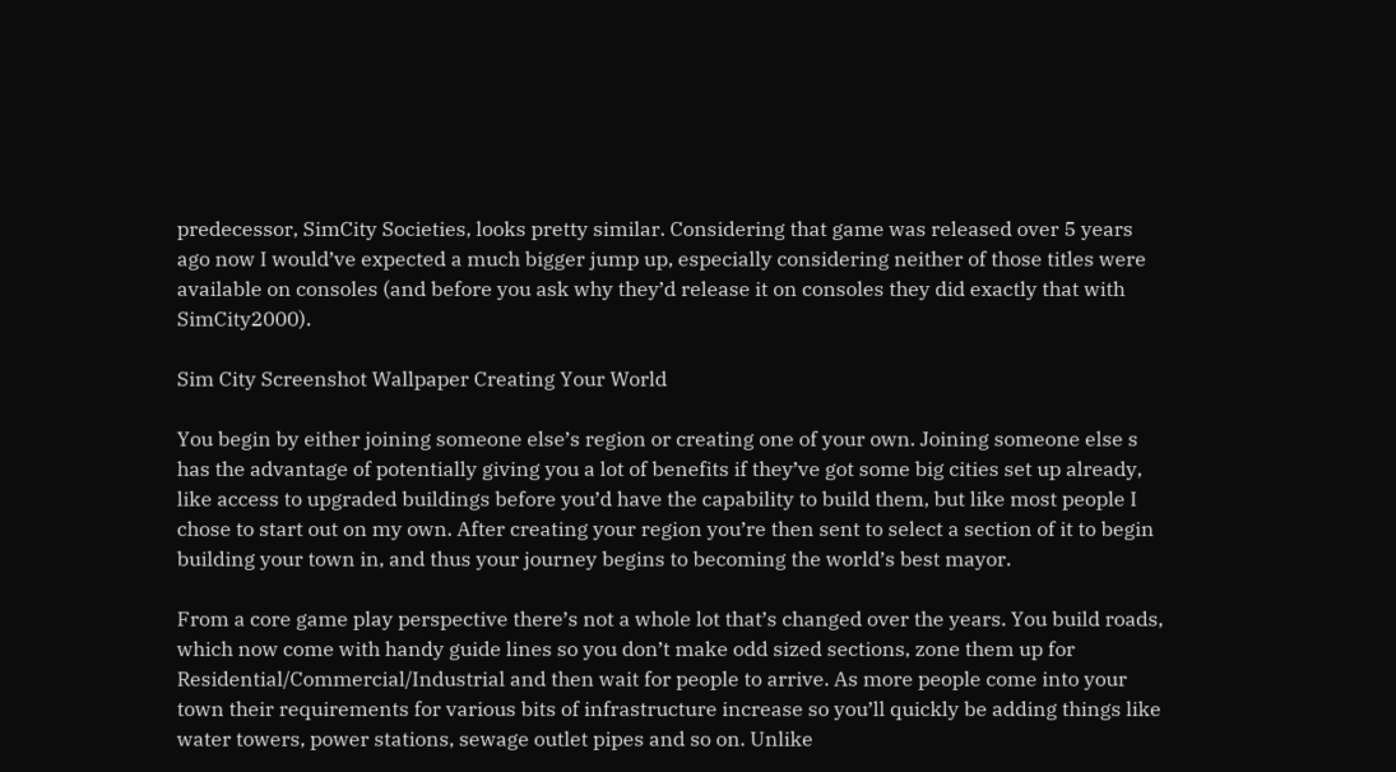predecessor, SimCity Societies, looks pretty similar. Considering that game was released over 5 years ago now I would’ve expected a much bigger jump up, especially considering neither of those titles were available on consoles (and before you ask why they’d release it on consoles they did exactly that with SimCity2000).

Sim City Screenshot Wallpaper Creating Your World

You begin by either joining someone else’s region or creating one of your own. Joining someone else s has the advantage of potentially giving you a lot of benefits if they’ve got some big cities set up already, like access to upgraded buildings before you’d have the capability to build them, but like most people I chose to start out on my own. After creating your region you’re then sent to select a section of it to begin building your town in, and thus your journey begins to becoming the world’s best mayor.

From a core game play perspective there’s not a whole lot that’s changed over the years. You build roads, which now come with handy guide lines so you don’t make odd sized sections, zone them up for Residential/Commercial/Industrial and then wait for people to arrive. As more people come into your town their requirements for various bits of infrastructure increase so you’ll quickly be adding things like water towers, power stations, sewage outlet pipes and so on. Unlike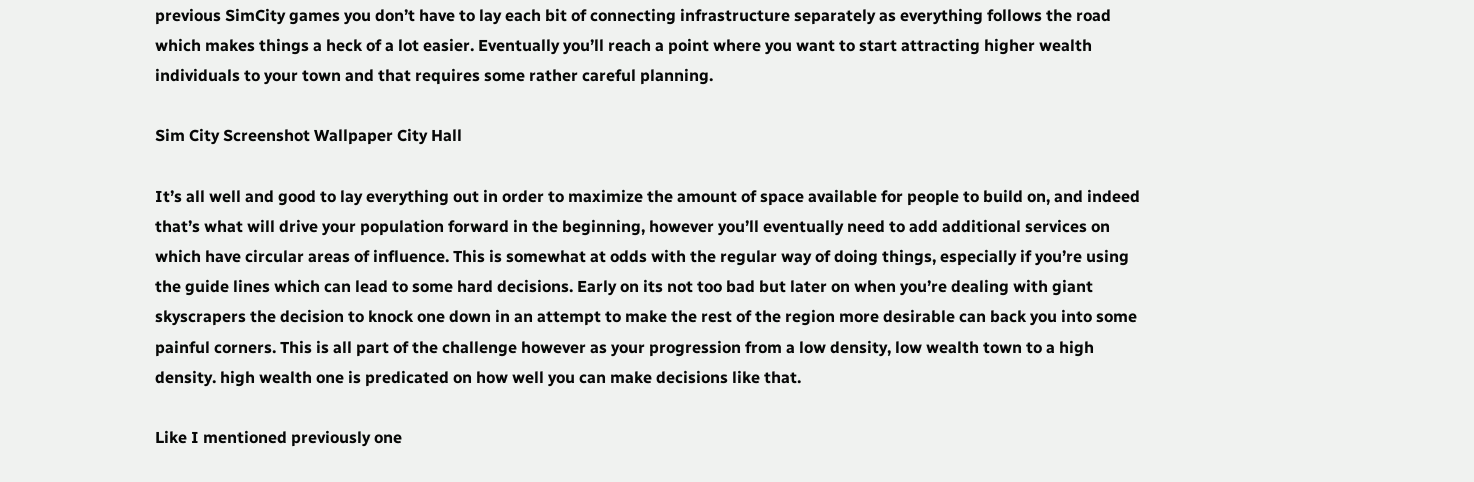previous SimCity games you don’t have to lay each bit of connecting infrastructure separately as everything follows the road which makes things a heck of a lot easier. Eventually you’ll reach a point where you want to start attracting higher wealth individuals to your town and that requires some rather careful planning.

Sim City Screenshot Wallpaper City Hall

It’s all well and good to lay everything out in order to maximize the amount of space available for people to build on, and indeed that’s what will drive your population forward in the beginning, however you’ll eventually need to add additional services on which have circular areas of influence. This is somewhat at odds with the regular way of doing things, especially if you’re using the guide lines which can lead to some hard decisions. Early on its not too bad but later on when you’re dealing with giant skyscrapers the decision to knock one down in an attempt to make the rest of the region more desirable can back you into some painful corners. This is all part of the challenge however as your progression from a low density, low wealth town to a high density. high wealth one is predicated on how well you can make decisions like that.

Like I mentioned previously one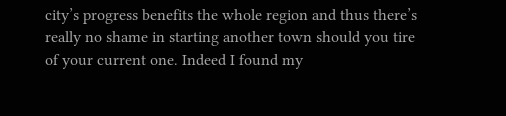city’s progress benefits the whole region and thus there’s really no shame in starting another town should you tire of your current one. Indeed I found my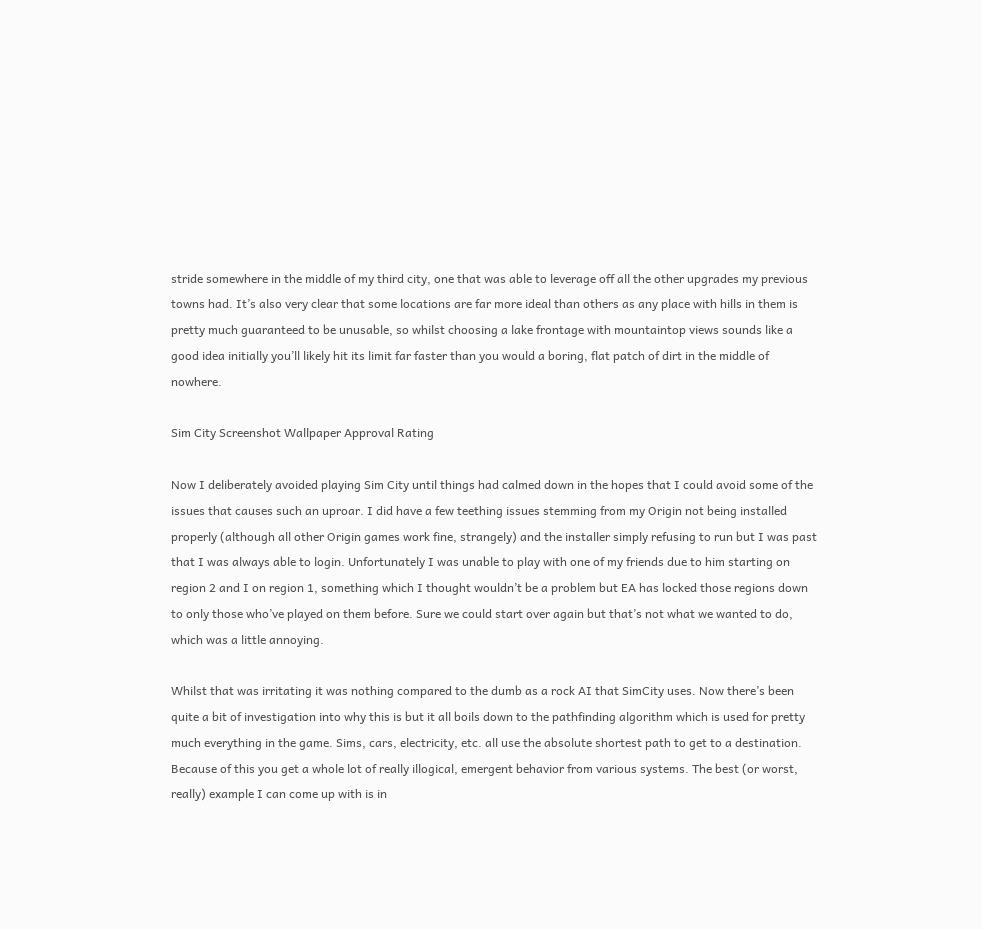stride somewhere in the middle of my third city, one that was able to leverage off all the other upgrades my previous towns had. It’s also very clear that some locations are far more ideal than others as any place with hills in them is pretty much guaranteed to be unusable, so whilst choosing a lake frontage with mountaintop views sounds like a good idea initially you’ll likely hit its limit far faster than you would a boring, flat patch of dirt in the middle of nowhere.

Sim City Screenshot Wallpaper Approval Rating

Now I deliberately avoided playing Sim City until things had calmed down in the hopes that I could avoid some of the issues that causes such an uproar. I did have a few teething issues stemming from my Origin not being installed properly (although all other Origin games work fine, strangely) and the installer simply refusing to run but I was past that I was always able to login. Unfortunately I was unable to play with one of my friends due to him starting on region 2 and I on region 1, something which I thought wouldn’t be a problem but EA has locked those regions down to only those who’ve played on them before. Sure we could start over again but that’s not what we wanted to do, which was a little annoying.

Whilst that was irritating it was nothing compared to the dumb as a rock AI that SimCity uses. Now there’s been quite a bit of investigation into why this is but it all boils down to the pathfinding algorithm which is used for pretty much everything in the game. Sims, cars, electricity, etc. all use the absolute shortest path to get to a destination. Because of this you get a whole lot of really illogical, emergent behavior from various systems. The best (or worst, really) example I can come up with is in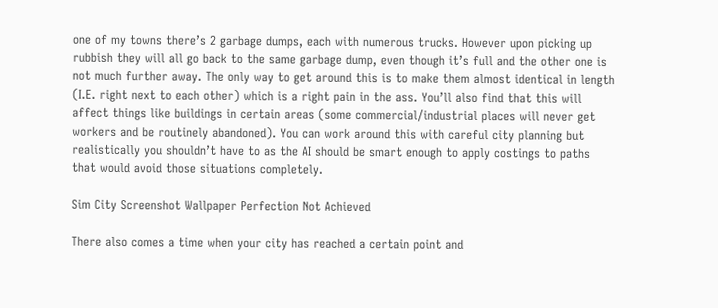one of my towns there’s 2 garbage dumps, each with numerous trucks. However upon picking up rubbish they will all go back to the same garbage dump, even though it’s full and the other one is not much further away. The only way to get around this is to make them almost identical in length (I.E. right next to each other) which is a right pain in the ass. You’ll also find that this will affect things like buildings in certain areas (some commercial/industrial places will never get workers and be routinely abandoned). You can work around this with careful city planning but realistically you shouldn’t have to as the AI should be smart enough to apply costings to paths that would avoid those situations completely.

Sim City Screenshot Wallpaper Perfection Not Achieved

There also comes a time when your city has reached a certain point and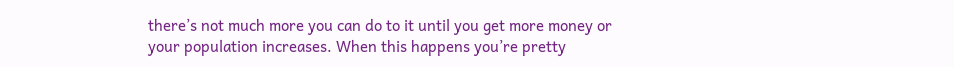there’s not much more you can do to it until you get more money or your population increases. When this happens you’re pretty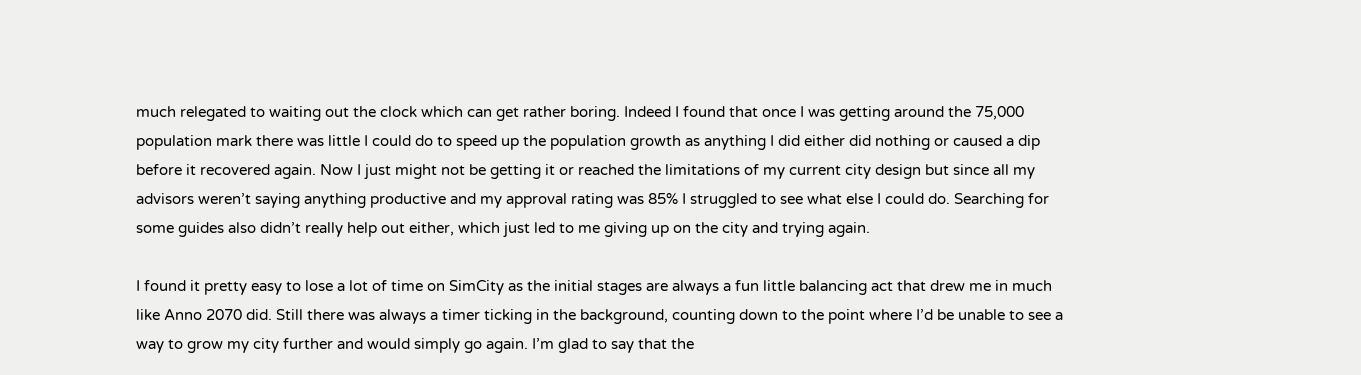much relegated to waiting out the clock which can get rather boring. Indeed I found that once I was getting around the 75,000 population mark there was little I could do to speed up the population growth as anything I did either did nothing or caused a dip before it recovered again. Now I just might not be getting it or reached the limitations of my current city design but since all my advisors weren’t saying anything productive and my approval rating was 85% I struggled to see what else I could do. Searching for some guides also didn’t really help out either, which just led to me giving up on the city and trying again.

I found it pretty easy to lose a lot of time on SimCity as the initial stages are always a fun little balancing act that drew me in much like Anno 2070 did. Still there was always a timer ticking in the background, counting down to the point where I’d be unable to see a way to grow my city further and would simply go again. I’m glad to say that the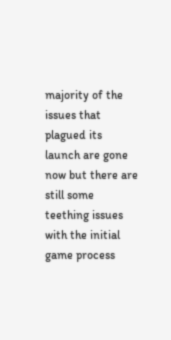majority of the issues that plagued its launch are gone now but there are still some teething issues with the initial game process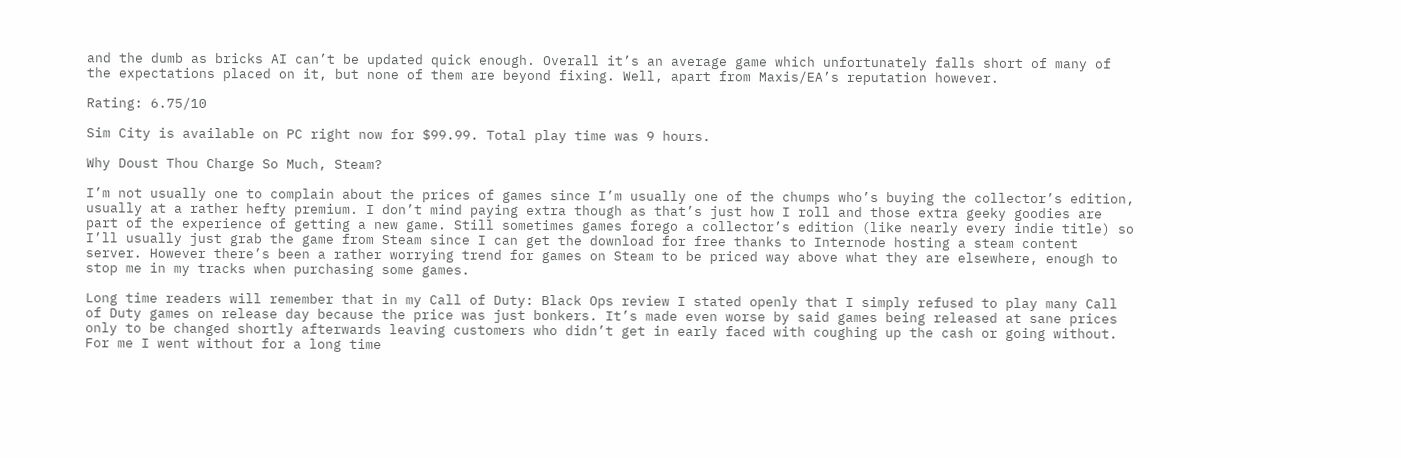and the dumb as bricks AI can’t be updated quick enough. Overall it’s an average game which unfortunately falls short of many of the expectations placed on it, but none of them are beyond fixing. Well, apart from Maxis/EA’s reputation however.

Rating: 6.75/10

Sim City is available on PC right now for $99.99. Total play time was 9 hours.

Why Doust Thou Charge So Much, Steam?

I’m not usually one to complain about the prices of games since I’m usually one of the chumps who’s buying the collector’s edition, usually at a rather hefty premium. I don’t mind paying extra though as that’s just how I roll and those extra geeky goodies are part of the experience of getting a new game. Still sometimes games forego a collector’s edition (like nearly every indie title) so I’ll usually just grab the game from Steam since I can get the download for free thanks to Internode hosting a steam content server. However there’s been a rather worrying trend for games on Steam to be priced way above what they are elsewhere, enough to stop me in my tracks when purchasing some games.

Long time readers will remember that in my Call of Duty: Black Ops review I stated openly that I simply refused to play many Call of Duty games on release day because the price was just bonkers. It’s made even worse by said games being released at sane prices only to be changed shortly afterwards leaving customers who didn’t get in early faced with coughing up the cash or going without. For me I went without for a long time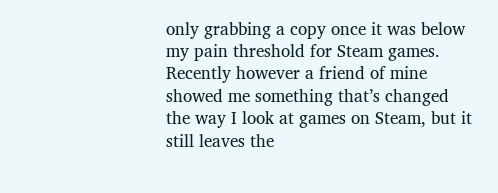only grabbing a copy once it was below my pain threshold for Steam games. Recently however a friend of mine showed me something that’s changed the way I look at games on Steam, but it still leaves the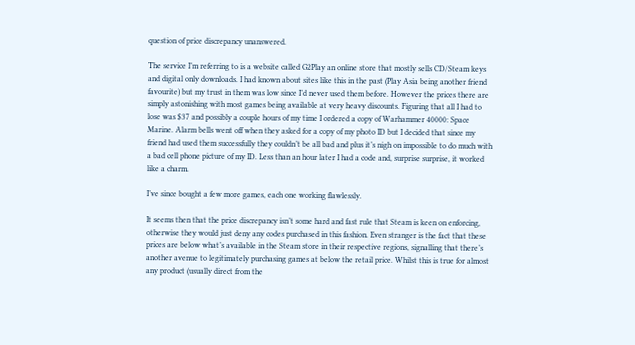question of price discrepancy unanswered.

The service I’m referring to is a website called G2Play an online store that mostly sells CD/Steam keys and digital only downloads. I had known about sites like this in the past (Play Asia being another friend favourite) but my trust in them was low since I’d never used them before. However the prices there are simply astonishing with most games being available at very heavy discounts. Figuring that all I had to lose was $37 and possibly a couple hours of my time I ordered a copy of Warhammer 40000: Space Marine. Alarm bells went off when they asked for a copy of my photo ID but I decided that since my friend had used them successfully they couldn’t be all bad and plus it’s nigh on impossible to do much with a bad cell phone picture of my ID. Less than an hour later I had a code and, surprise surprise, it worked like a charm.

I’ve since bought a few more games, each one working flawlessly.

It seems then that the price discrepancy isn’t some hard and fast rule that Steam is keen on enforcing, otherwise they would just deny any codes purchased in this fashion. Even stranger is the fact that these prices are below what’s available in the Steam store in their respective regions, signalling that there’s another avenue to legitimately purchasing games at below the retail price. Whilst this is true for almost any product (usually direct from the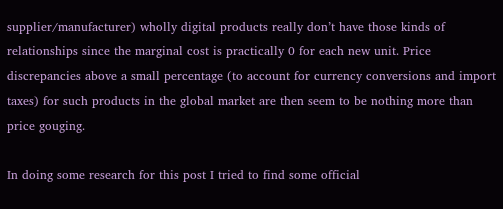supplier/manufacturer) wholly digital products really don’t have those kinds of relationships since the marginal cost is practically 0 for each new unit. Price discrepancies above a small percentage (to account for currency conversions and import taxes) for such products in the global market are then seem to be nothing more than price gouging.

In doing some research for this post I tried to find some official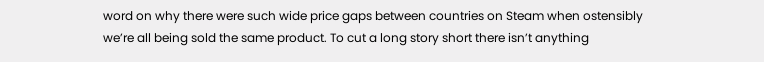word on why there were such wide price gaps between countries on Steam when ostensibly we’re all being sold the same product. To cut a long story short there isn’t anything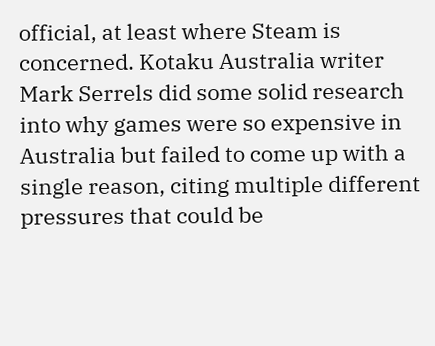official, at least where Steam is concerned. Kotaku Australia writer Mark Serrels did some solid research into why games were so expensive in Australia but failed to come up with a single reason, citing multiple different pressures that could be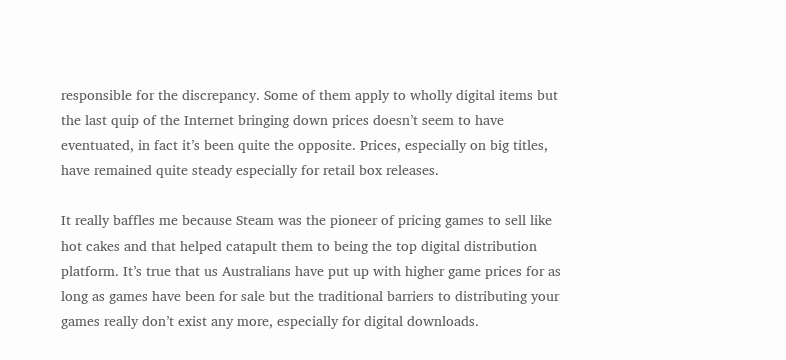responsible for the discrepancy. Some of them apply to wholly digital items but the last quip of the Internet bringing down prices doesn’t seem to have eventuated, in fact it’s been quite the opposite. Prices, especially on big titles, have remained quite steady especially for retail box releases.

It really baffles me because Steam was the pioneer of pricing games to sell like hot cakes and that helped catapult them to being the top digital distribution platform. It’s true that us Australians have put up with higher game prices for as long as games have been for sale but the traditional barriers to distributing your games really don’t exist any more, especially for digital downloads.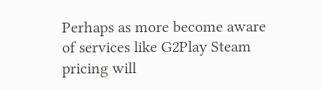Perhaps as more become aware of services like G2Play Steam pricing will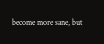become more sane, but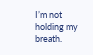I’m not holding my breath.